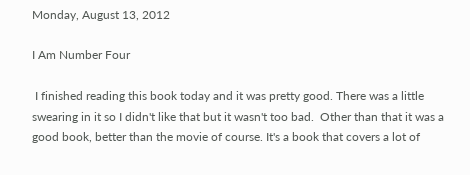Monday, August 13, 2012

I Am Number Four

 I finished reading this book today and it was pretty good. There was a little swearing in it so I didn't like that but it wasn't too bad.  Other than that it was a good book, better than the movie of course. It's a book that covers a lot of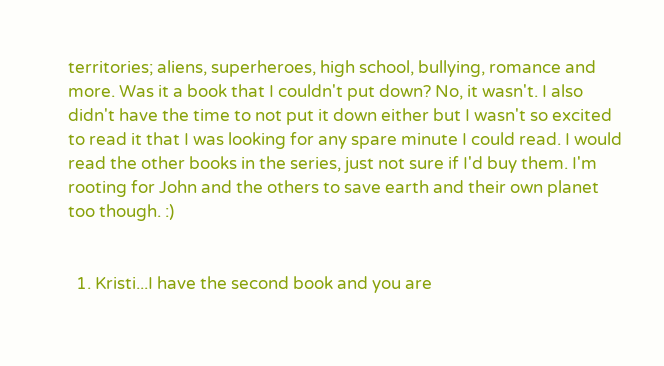territories; aliens, superheroes, high school, bullying, romance and more. Was it a book that I couldn't put down? No, it wasn't. I also didn't have the time to not put it down either but I wasn't so excited to read it that I was looking for any spare minute I could read. I would read the other books in the series, just not sure if I'd buy them. I'm rooting for John and the others to save earth and their own planet too though. :)


  1. Kristi...I have the second book and you are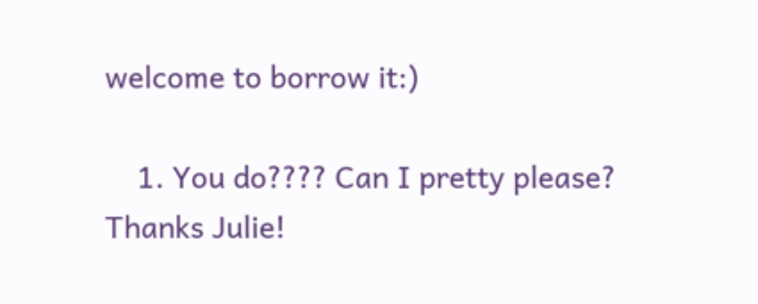welcome to borrow it:)

    1. You do???? Can I pretty please? Thanks Julie!